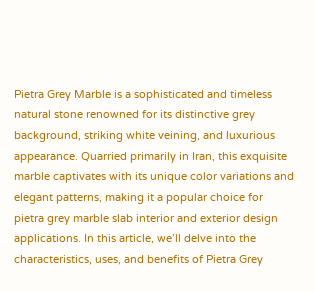Pietra Grey Marble is a sophisticated and timeless natural stone renowned for its distinctive grey background, striking white veining, and luxurious appearance. Quarried primarily in Iran, this exquisite marble captivates with its unique color variations and elegant patterns, making it a popular choice for pietra grey marble slab interior and exterior design applications. In this article, we’ll delve into the characteristics, uses, and benefits of Pietra Grey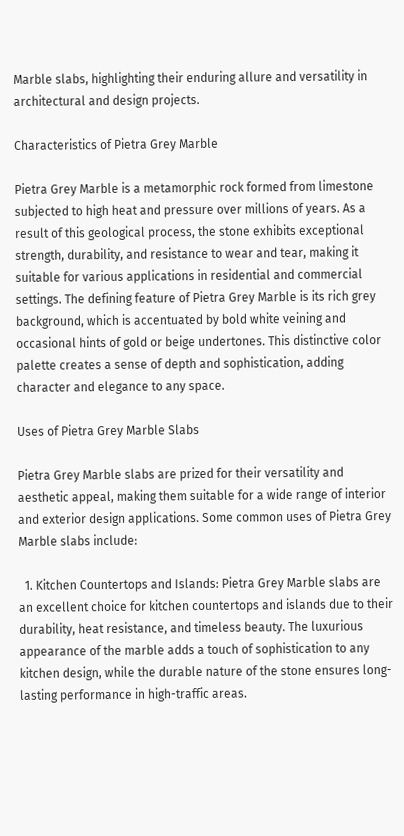Marble slabs, highlighting their enduring allure and versatility in architectural and design projects.

Characteristics of Pietra Grey Marble

Pietra Grey Marble is a metamorphic rock formed from limestone subjected to high heat and pressure over millions of years. As a result of this geological process, the stone exhibits exceptional strength, durability, and resistance to wear and tear, making it suitable for various applications in residential and commercial settings. The defining feature of Pietra Grey Marble is its rich grey background, which is accentuated by bold white veining and occasional hints of gold or beige undertones. This distinctive color palette creates a sense of depth and sophistication, adding character and elegance to any space.

Uses of Pietra Grey Marble Slabs

Pietra Grey Marble slabs are prized for their versatility and aesthetic appeal, making them suitable for a wide range of interior and exterior design applications. Some common uses of Pietra Grey Marble slabs include:

  1. Kitchen Countertops and Islands: Pietra Grey Marble slabs are an excellent choice for kitchen countertops and islands due to their durability, heat resistance, and timeless beauty. The luxurious appearance of the marble adds a touch of sophistication to any kitchen design, while the durable nature of the stone ensures long-lasting performance in high-traffic areas.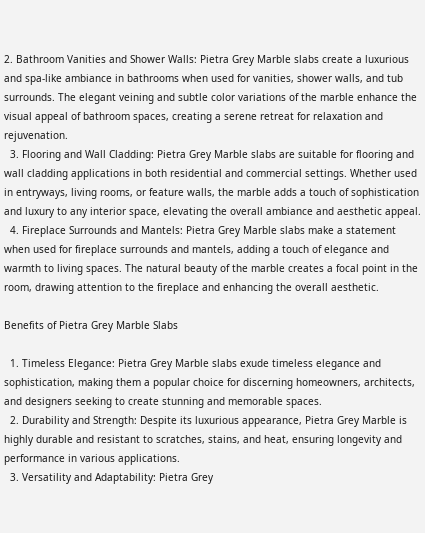2. Bathroom Vanities and Shower Walls: Pietra Grey Marble slabs create a luxurious and spa-like ambiance in bathrooms when used for vanities, shower walls, and tub surrounds. The elegant veining and subtle color variations of the marble enhance the visual appeal of bathroom spaces, creating a serene retreat for relaxation and rejuvenation.
  3. Flooring and Wall Cladding: Pietra Grey Marble slabs are suitable for flooring and wall cladding applications in both residential and commercial settings. Whether used in entryways, living rooms, or feature walls, the marble adds a touch of sophistication and luxury to any interior space, elevating the overall ambiance and aesthetic appeal.
  4. Fireplace Surrounds and Mantels: Pietra Grey Marble slabs make a statement when used for fireplace surrounds and mantels, adding a touch of elegance and warmth to living spaces. The natural beauty of the marble creates a focal point in the room, drawing attention to the fireplace and enhancing the overall aesthetic.

Benefits of Pietra Grey Marble Slabs

  1. Timeless Elegance: Pietra Grey Marble slabs exude timeless elegance and sophistication, making them a popular choice for discerning homeowners, architects, and designers seeking to create stunning and memorable spaces.
  2. Durability and Strength: Despite its luxurious appearance, Pietra Grey Marble is highly durable and resistant to scratches, stains, and heat, ensuring longevity and performance in various applications.
  3. Versatility and Adaptability: Pietra Grey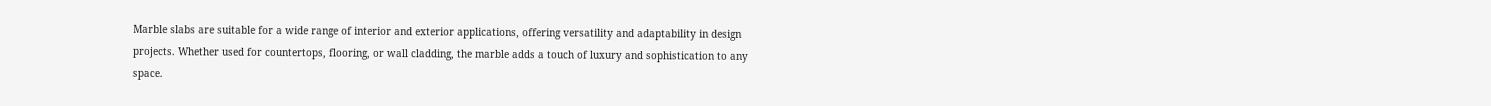Marble slabs are suitable for a wide range of interior and exterior applications, offering versatility and adaptability in design projects. Whether used for countertops, flooring, or wall cladding, the marble adds a touch of luxury and sophistication to any space.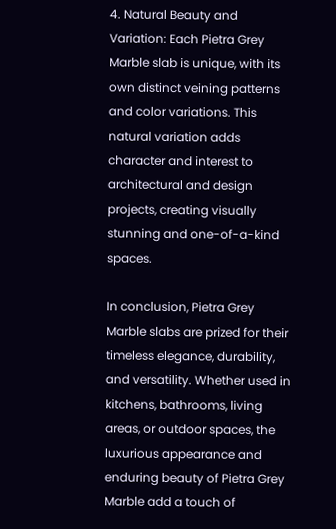4. Natural Beauty and Variation: Each Pietra Grey Marble slab is unique, with its own distinct veining patterns and color variations. This natural variation adds character and interest to architectural and design projects, creating visually stunning and one-of-a-kind spaces.

In conclusion, Pietra Grey Marble slabs are prized for their timeless elegance, durability, and versatility. Whether used in kitchens, bathrooms, living areas, or outdoor spaces, the luxurious appearance and enduring beauty of Pietra Grey Marble add a touch of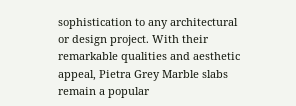sophistication to any architectural or design project. With their remarkable qualities and aesthetic appeal, Pietra Grey Marble slabs remain a popular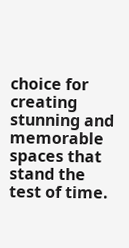choice for creating stunning and memorable spaces that stand the test of time.